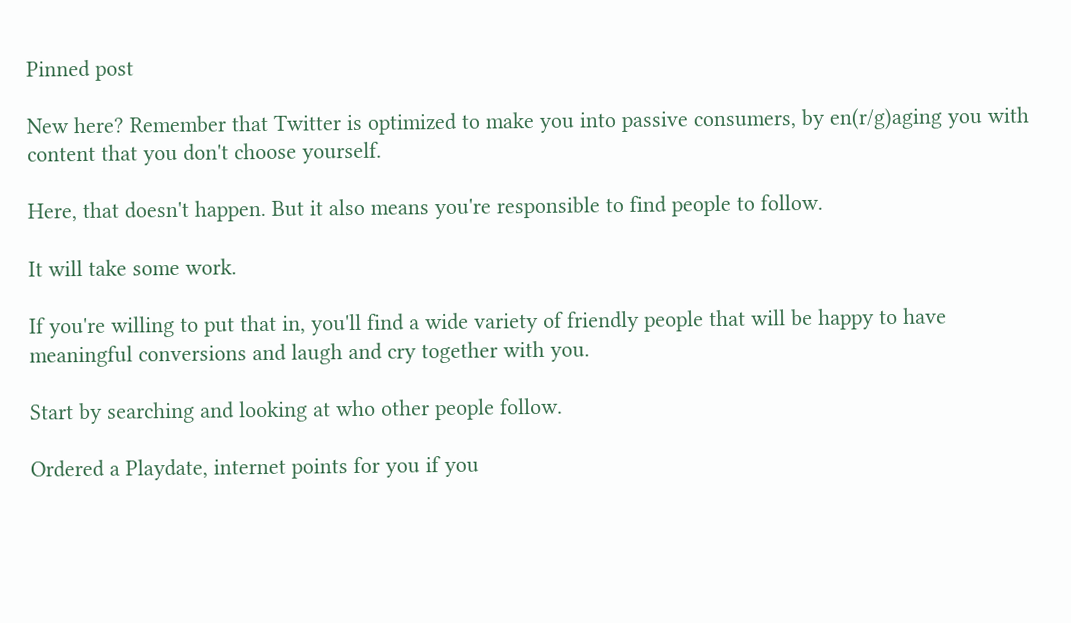Pinned post

New here? Remember that Twitter is optimized to make you into passive consumers, by en(r/g)aging you with content that you don't choose yourself.

Here, that doesn't happen. But it also means you're responsible to find people to follow.

It will take some work.

If you're willing to put that in, you'll find a wide variety of friendly people that will be happy to have meaningful conversions and laugh and cry together with you.

Start by searching and looking at who other people follow.

Ordered a Playdate, internet points for you if you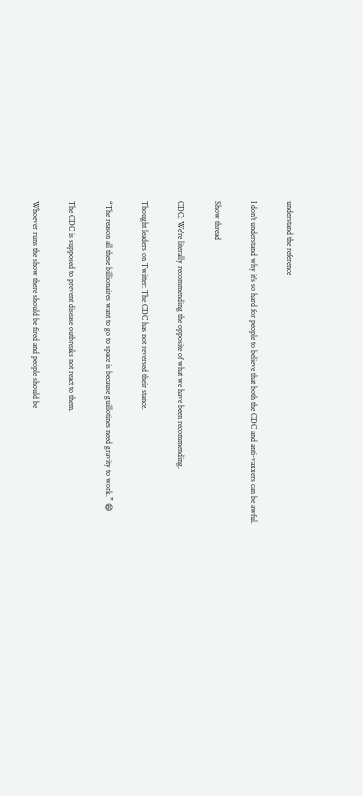understand the reference

I don't understand why it's so hard for people to believe that both the CDC and anti-vaxxers can be awful.

Show thread

CDC: We're literally recommending the opposite of what we have been recommending.

Thought leaders on Twitter: The CDC has not reversed their stance.

“The reason all these billionaires want to go to space is because guillotines need gravity to work.” 😄

The CDC is supposed to prevent disease outbreaks not react to them.

Whoever runs the show there should be fired and people should be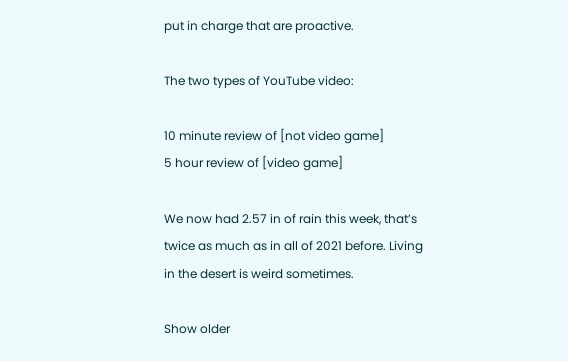put in charge that are proactive.

The two types of YouTube video:

10 minute review of [not video game]
5 hour review of [video game]

We now had 2.57 in of rain this week, that’s twice as much as in all of 2021 before. Living in the desert is weird sometimes.

Show older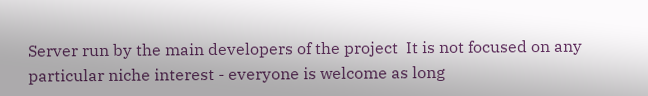Server run by the main developers of the project  It is not focused on any particular niche interest - everyone is welcome as long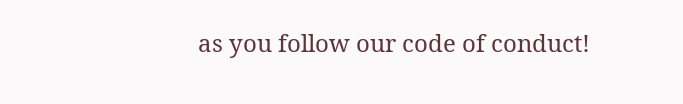as you follow our code of conduct!